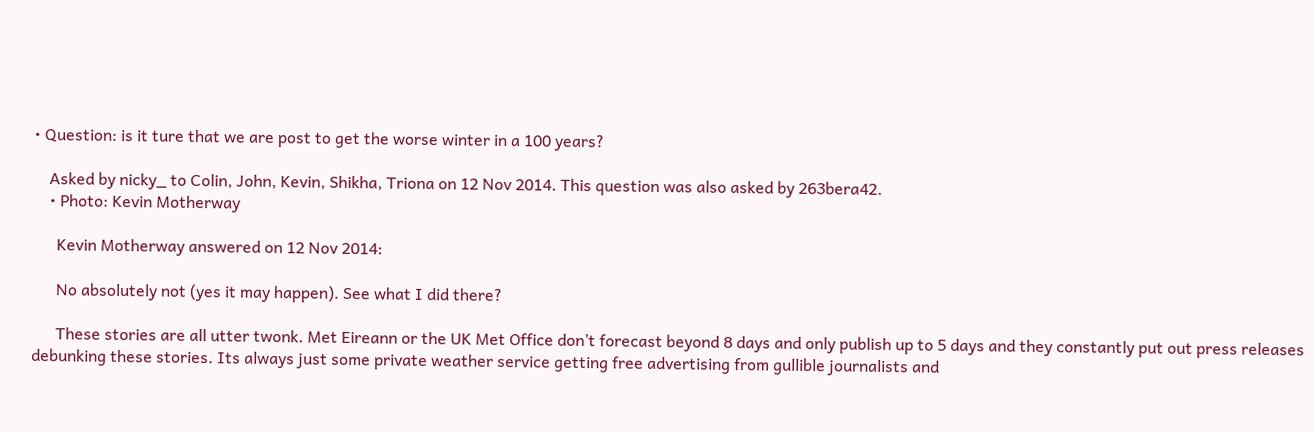• Question: is it ture that we are post to get the worse winter in a 100 years?

    Asked by nicky_ to Colin, John, Kevin, Shikha, Triona on 12 Nov 2014. This question was also asked by 263bera42.
    • Photo: Kevin Motherway

      Kevin Motherway answered on 12 Nov 2014:

      No absolutely not (yes it may happen). See what I did there?

      These stories are all utter twonk. Met Eireann or the UK Met Office don’t forecast beyond 8 days and only publish up to 5 days and they constantly put out press releases debunking these stories. Its always just some private weather service getting free advertising from gullible journalists and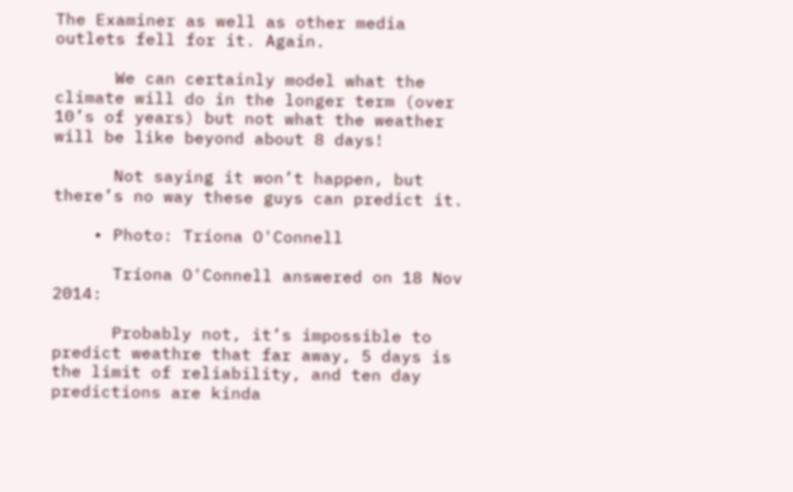The Examiner as well as other media outlets fell for it. Again.

      We can certainly model what the climate will do in the longer term (over 10’s of years) but not what the weather will be like beyond about 8 days!

      Not saying it won’t happen, but there’s no way these guys can predict it.

    • Photo: Tríona O'Connell

      Tríona O'Connell answered on 18 Nov 2014:

      Probably not, it’s impossible to predict weathre that far away, 5 days is the limit of reliability, and ten day predictions are kinda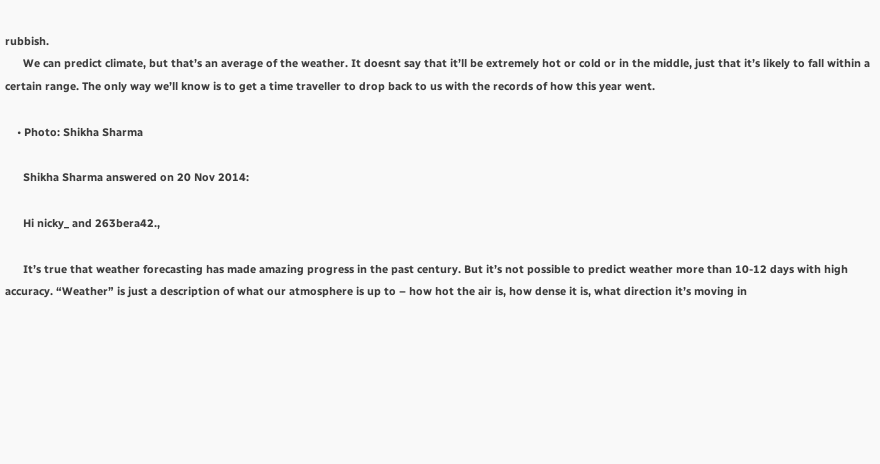rubbish.
      We can predict climate, but that’s an average of the weather. It doesnt say that it’ll be extremely hot or cold or in the middle, just that it’s likely to fall within a certain range. The only way we’ll know is to get a time traveller to drop back to us with the records of how this year went.

    • Photo: Shikha Sharma

      Shikha Sharma answered on 20 Nov 2014:

      Hi nicky_ and 263bera42.,

      It’s true that weather forecasting has made amazing progress in the past century. But it’s not possible to predict weather more than 10-12 days with high accuracy. “Weather” is just a description of what our atmosphere is up to – how hot the air is, how dense it is, what direction it’s moving in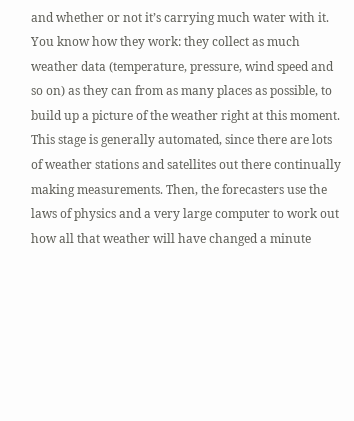and whether or not it’s carrying much water with it. You know how they work: they collect as much weather data (temperature, pressure, wind speed and so on) as they can from as many places as possible, to build up a picture of the weather right at this moment. This stage is generally automated, since there are lots of weather stations and satellites out there continually making measurements. Then, the forecasters use the laws of physics and a very large computer to work out how all that weather will have changed a minute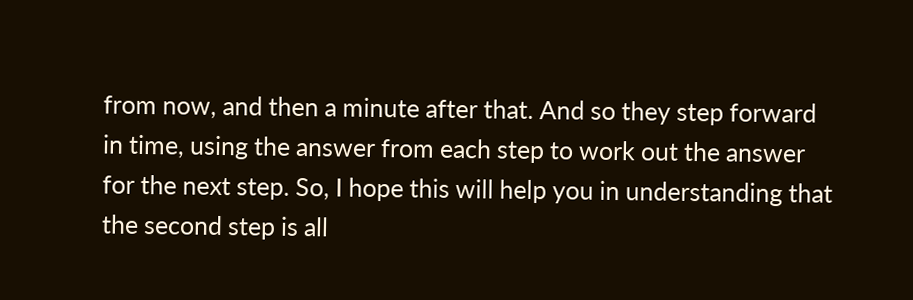from now, and then a minute after that. And so they step forward in time, using the answer from each step to work out the answer for the next step. So, I hope this will help you in understanding that the second step is all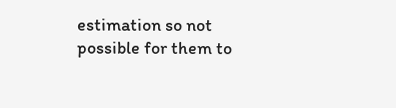estimation so not possible for them to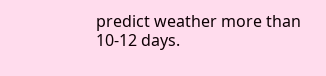predict weather more than 10-12 days.